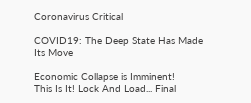Coronavirus Critical

COVID19: The Deep State Has Made Its Move

Economic Collapse is Imminent!
This Is It! Lock And Load... Final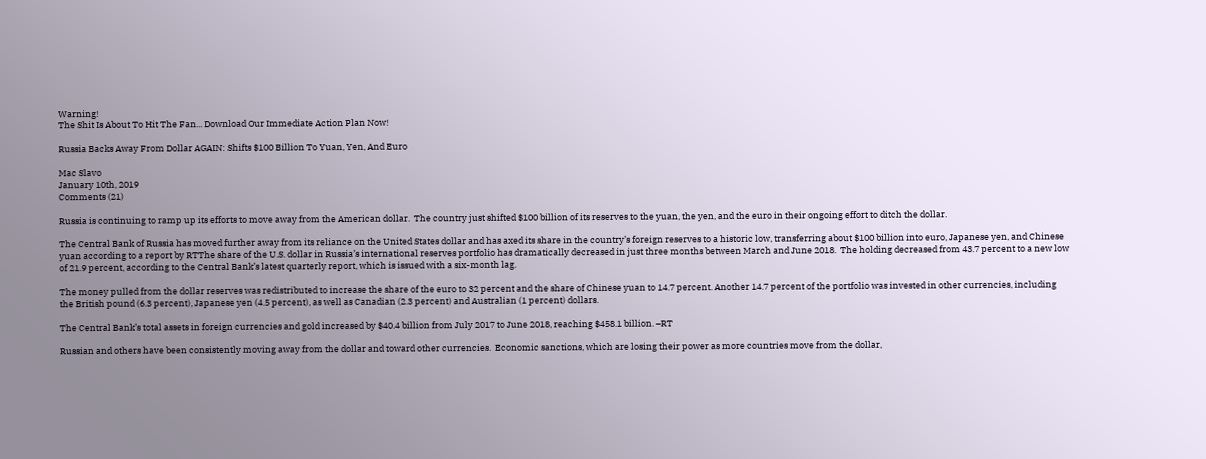Warning!
The Shit Is About To Hit The Fan... Download Our Immediate Action Plan Now!

Russia Backs Away From Dollar AGAIN: Shifts $100 Billion To Yuan, Yen, And Euro

Mac Slavo
January 10th, 2019
Comments (21)

Russia is continuing to ramp up its efforts to move away from the American dollar.  The country just shifted $100 billion of its reserves to the yuan, the yen, and the euro in their ongoing effort to ditch the dollar.

The Central Bank of Russia has moved further away from its reliance on the United States dollar and has axed its share in the country’s foreign reserves to a historic low, transferring about $100 billion into euro, Japanese yen, and Chinese yuan according to a report by RTThe share of the U.S. dollar in Russia’s international reserves portfolio has dramatically decreased in just three months between March and June 2018.  The holding decreased from 43.7 percent to a new low of 21.9 percent, according to the Central Bank’s latest quarterly report, which is issued with a six-month lag.

The money pulled from the dollar reserves was redistributed to increase the share of the euro to 32 percent and the share of Chinese yuan to 14.7 percent. Another 14.7 percent of the portfolio was invested in other currencies, including the British pound (6.3 percent), Japanese yen (4.5 percent), as well as Canadian (2.3 percent) and Australian (1 percent) dollars.

The Central Bank’s total assets in foreign currencies and gold increased by $40.4 billion from July 2017 to June 2018, reaching $458.1 billion. –RT

Russian and others have been consistently moving away from the dollar and toward other currencies.  Economic sanctions, which are losing their power as more countries move from the dollar,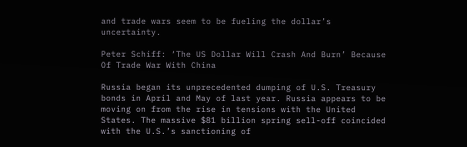and trade wars seem to be fueling the dollar’s uncertainty.

Peter Schiff: ‘The US Dollar Will Crash And Burn’ Because Of Trade War With China

Russia began its unprecedented dumping of U.S. Treasury bonds in April and May of last year. Russia appears to be moving on from the rise in tensions with the United States. The massive $81 billion spring sell-off coincided with the U.S.’s sanctioning of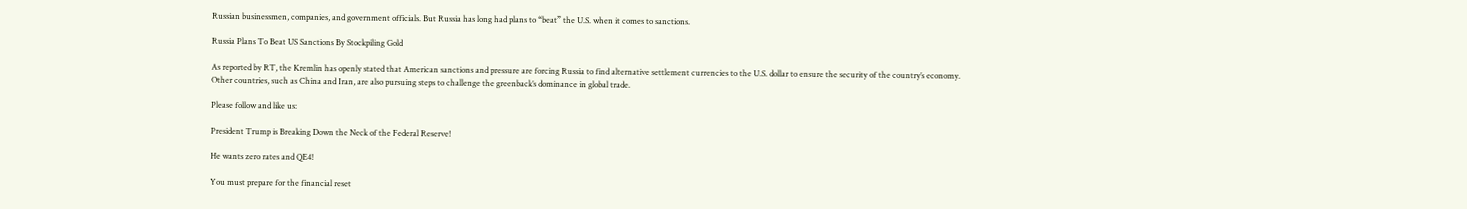Russian businessmen, companies, and government officials. But Russia has long had plans to “beat” the U.S. when it comes to sanctions.

Russia Plans To Beat US Sanctions By Stockpiling Gold

As reported by RT, the Kremlin has openly stated that American sanctions and pressure are forcing Russia to find alternative settlement currencies to the U.S. dollar to ensure the security of the country’s economy. Other countries, such as China and Iran, are also pursuing steps to challenge the greenback’s dominance in global trade.

Please follow and like us:

President Trump is Breaking Down the Neck of the Federal Reserve!

He wants zero rates and QE4!

You must prepare for the financial reset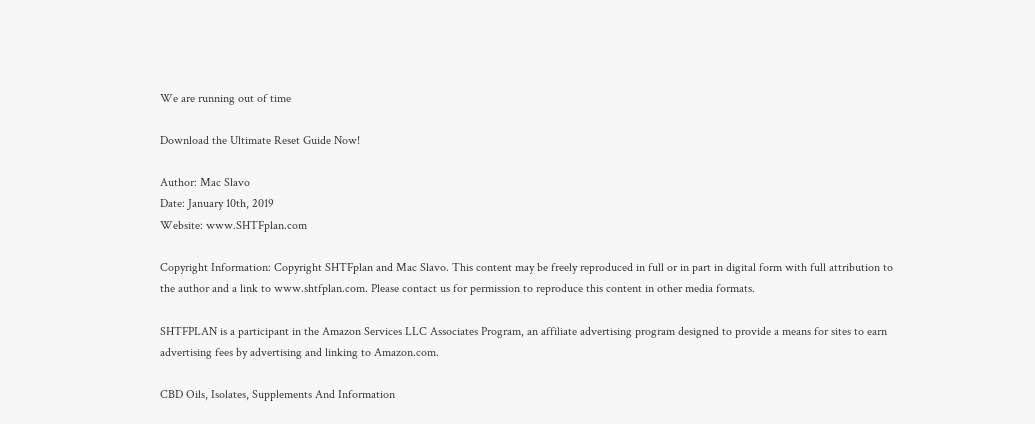We are running out of time

Download the Ultimate Reset Guide Now!

Author: Mac Slavo
Date: January 10th, 2019
Website: www.SHTFplan.com

Copyright Information: Copyright SHTFplan and Mac Slavo. This content may be freely reproduced in full or in part in digital form with full attribution to the author and a link to www.shtfplan.com. Please contact us for permission to reproduce this content in other media formats.

SHTFPLAN is a participant in the Amazon Services LLC Associates Program, an affiliate advertising program designed to provide a means for sites to earn advertising fees by advertising and linking to Amazon.com.

CBD Oils, Isolates, Supplements And Information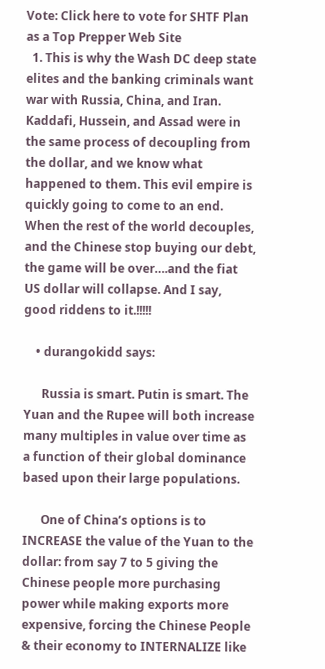Vote: Click here to vote for SHTF Plan as a Top Prepper Web Site
  1. This is why the Wash DC deep state elites and the banking criminals want war with Russia, China, and Iran. Kaddafi, Hussein, and Assad were in the same process of decoupling from the dollar, and we know what happened to them. This evil empire is quickly going to come to an end. When the rest of the world decouples, and the Chinese stop buying our debt, the game will be over….and the fiat US dollar will collapse. And I say, good riddens to it.!!!!!

    • durangokidd says:

      Russia is smart. Putin is smart. The Yuan and the Rupee will both increase many multiples in value over time as a function of their global dominance based upon their large populations.

      One of China’s options is to INCREASE the value of the Yuan to the dollar: from say 7 to 5 giving the Chinese people more purchasing power while making exports more expensive, forcing the Chinese People & their economy to INTERNALIZE like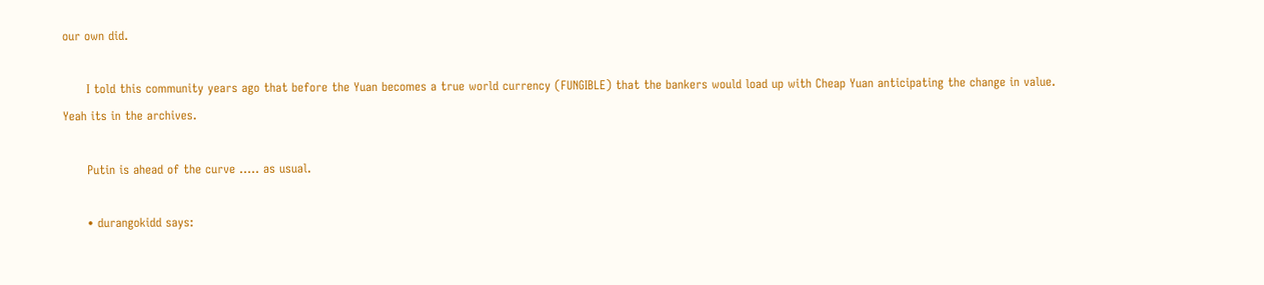our own did.

      I told this community years ago that before the Yuan becomes a true world currency (FUNGIBLE) that the bankers would load up with Cheap Yuan anticipating the change in value. Yeah its in the archives.

      Putin is ahead of the curve ….. as usual.

      • durangokidd says: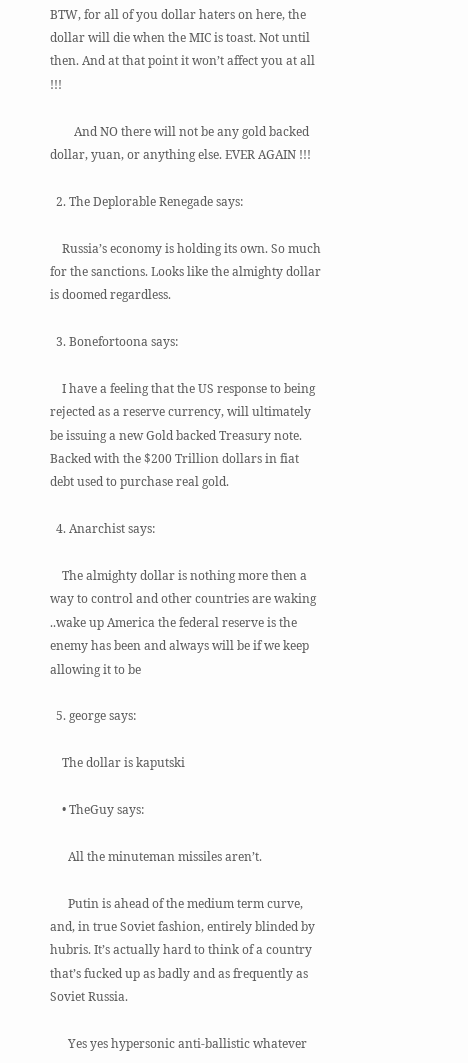BTW, for all of you dollar haters on here, the dollar will die when the MIC is toast. Not until then. And at that point it won’t affect you at all !!!

        And NO there will not be any gold backed dollar, yuan, or anything else. EVER AGAIN !!!

  2. The Deplorable Renegade says:

    Russia’s economy is holding its own. So much for the sanctions. Looks like the almighty dollar is doomed regardless.

  3. Bonefortoona says:

    I have a feeling that the US response to being rejected as a reserve currency, will ultimately be issuing a new Gold backed Treasury note. Backed with the $200 Trillion dollars in fiat debt used to purchase real gold.

  4. Anarchist says:

    The almighty dollar is nothing more then a way to control and other countries are waking ..wake up America the federal reserve is the enemy has been and always will be if we keep allowing it to be

  5. george says:

    The dollar is kaputski

    • TheGuy says:

      All the minuteman missiles aren’t.

      Putin is ahead of the medium term curve, and, in true Soviet fashion, entirely blinded by hubris. It’s actually hard to think of a country that’s fucked up as badly and as frequently as Soviet Russia.

      Yes yes hypersonic anti-ballistic whatever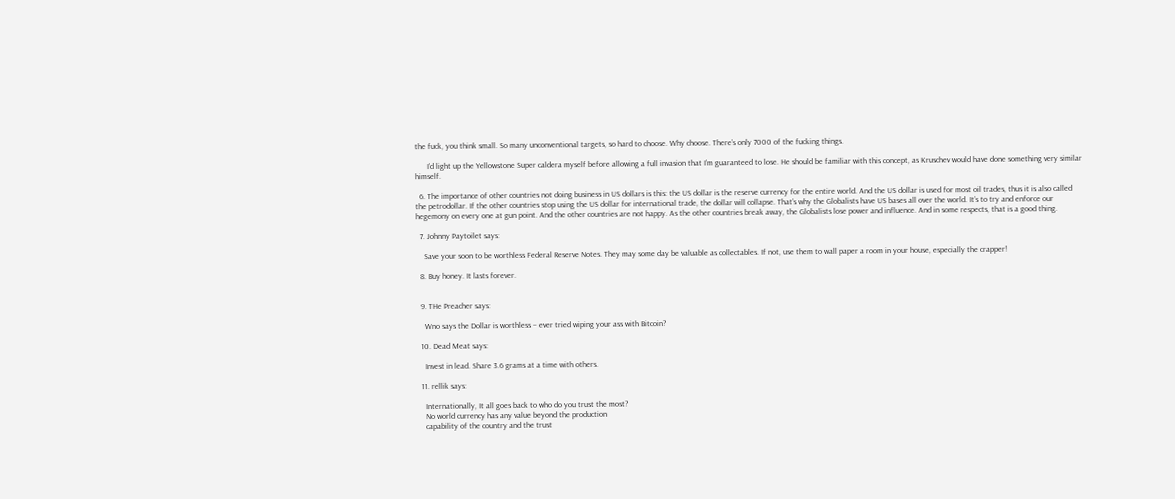the fuck, you think small. So many unconventional targets, so hard to choose. Why choose. There’s only 7000 of the fucking things.

      I’d light up the Yellowstone Super caldera myself before allowing a full invasion that I’m guaranteed to lose. He should be familiar with this concept, as Kruschev would have done something very similar himself.

  6. The importance of other countries not doing business in US dollars is this: the US dollar is the reserve currency for the entire world. And the US dollar is used for most oil trades, thus it is also called the petrodollar. If the other countries stop using the US dollar for international trade, the dollar will collapse. That’s why the Globalists have US bases all over the world. It’s to try and enforce our hegemony on every one at gun point. And the other countries are not happy. As the other countries break away, the Globalists lose power and influence. And in some respects, that is a good thing.

  7. Johnny Paytoilet says:

    Save your soon to be worthless Federal Reserve Notes. They may some day be valuable as collectables. If not, use them to wall paper a room in your house, especially the crapper!

  8. Buy honey. It lasts forever.


  9. THe Preacher says:

    Wno says the Dollar is worthless – ever tried wiping your ass with Bitcoin?

  10. Dead Meat says:

    Invest in lead. Share 3.6 grams at a time with others.

  11. rellik says:

    Internationally, It all goes back to who do you trust the most?
    No world currency has any value beyond the production
    capability of the country and the trust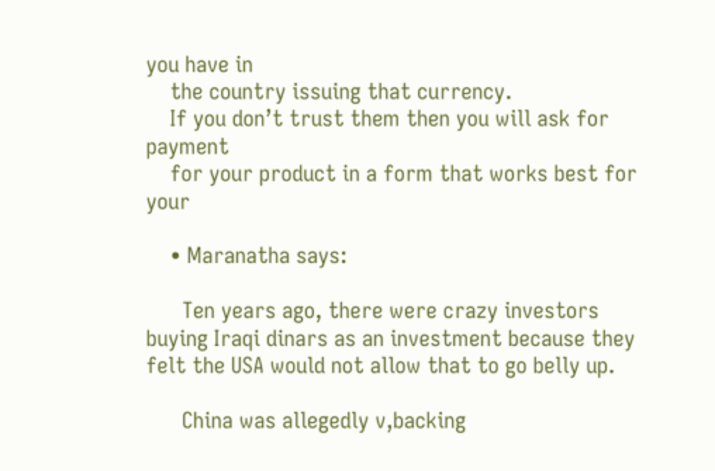you have in
    the country issuing that currency.
    If you don’t trust them then you will ask for payment
    for your product in a form that works best for your

    • Maranatha says:

      Ten years ago, there were crazy investors buying Iraqi dinars as an investment because they felt the USA would not allow that to go belly up.

      China was allegedly v,backing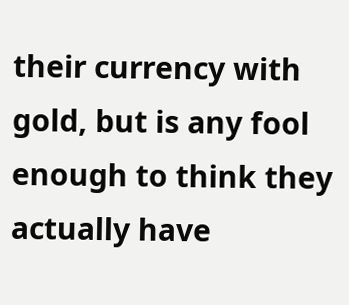their currency with gold, but is any fool enough to think they actually have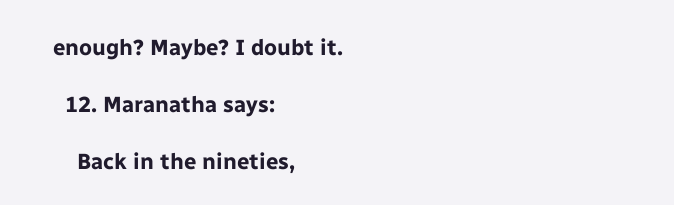enough? Maybe? I doubt it.

  12. Maranatha says:

    Back in the nineties,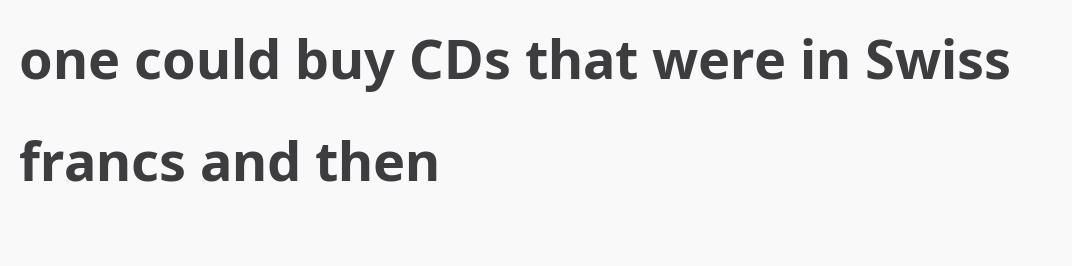one could buy CDs that were in Swiss francs and then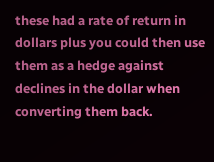these had a rate of return in dollars plus you could then use them as a hedge against declines in the dollar when converting them back.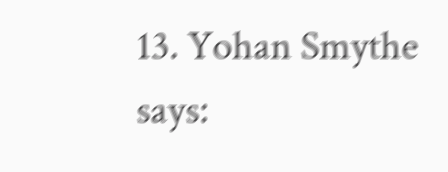13. Yohan Smythe says: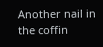Another nail in the coffin